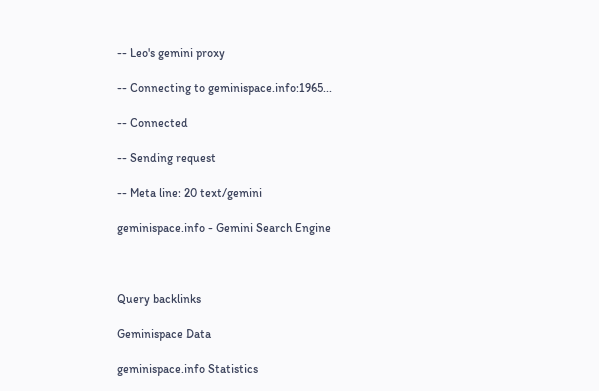-- Leo's gemini proxy

-- Connecting to geminispace.info:1965...

-- Connected

-- Sending request

-- Meta line: 20 text/gemini

geminispace.info - Gemini Search Engine



Query backlinks

Geminispace Data

geminispace.info Statistics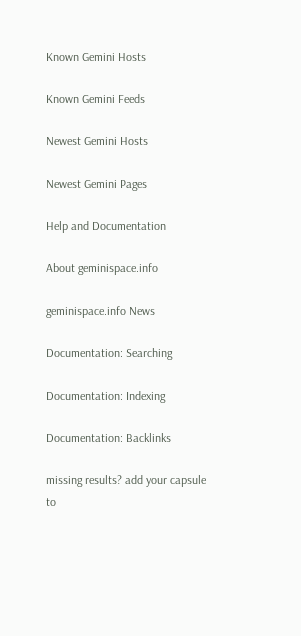Known Gemini Hosts

Known Gemini Feeds

Newest Gemini Hosts

Newest Gemini Pages

Help and Documentation

About geminispace.info

geminispace.info News

Documentation: Searching

Documentation: Indexing

Documentation: Backlinks

missing results? add your capsule to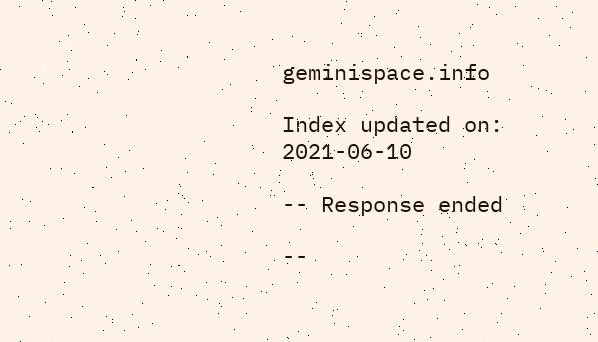geminispace.info

Index updated on: 2021-06-10

-- Response ended

--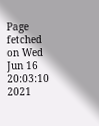Page fetched on Wed Jun 16 20:03:10 2021